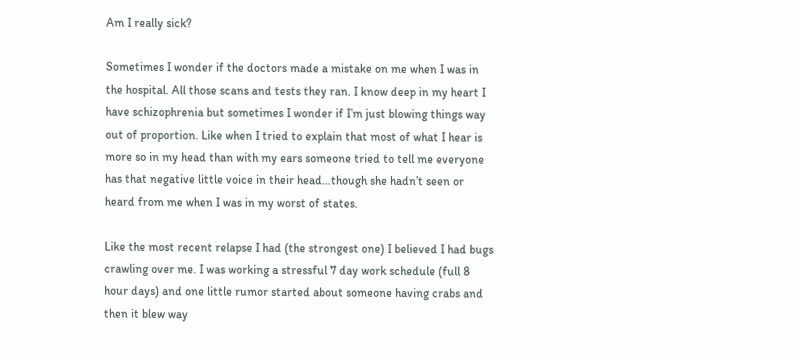Am I really sick?

Sometimes I wonder if the doctors made a mistake on me when I was in the hospital. All those scans and tests they ran. I know deep in my heart I have schizophrenia but sometimes I wonder if I’m just blowing things way out of proportion. Like when I tried to explain that most of what I hear is more so in my head than with my ears someone tried to tell me everyone has that negative little voice in their head…though she hadn’t seen or heard from me when I was in my worst of states.

Like the most recent relapse I had (the strongest one) I believed I had bugs crawling over me. I was working a stressful 7 day work schedule (full 8 hour days) and one little rumor started about someone having crabs and then it blew way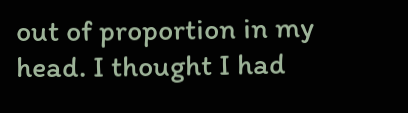out of proportion in my head. I thought I had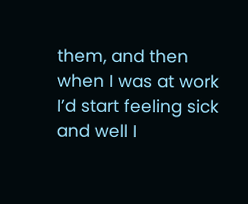them, and then when I was at work I’d start feeling sick and well I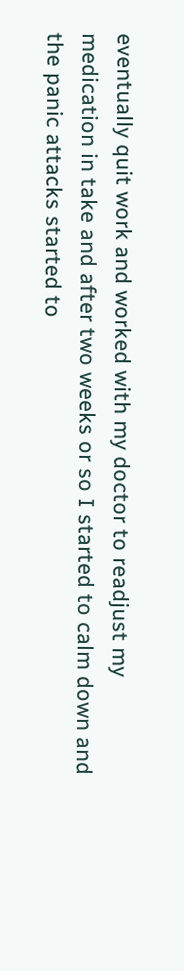eventually quit work and worked with my doctor to readjust my medication in take and after two weeks or so I started to calm down and the panic attacks started to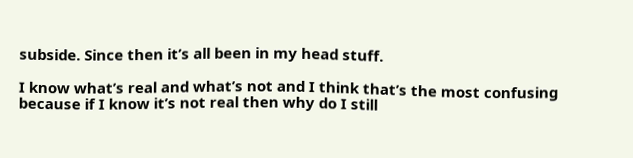subside. Since then it’s all been in my head stuff.

I know what’s real and what’s not and I think that’s the most confusing because if I know it’s not real then why do I still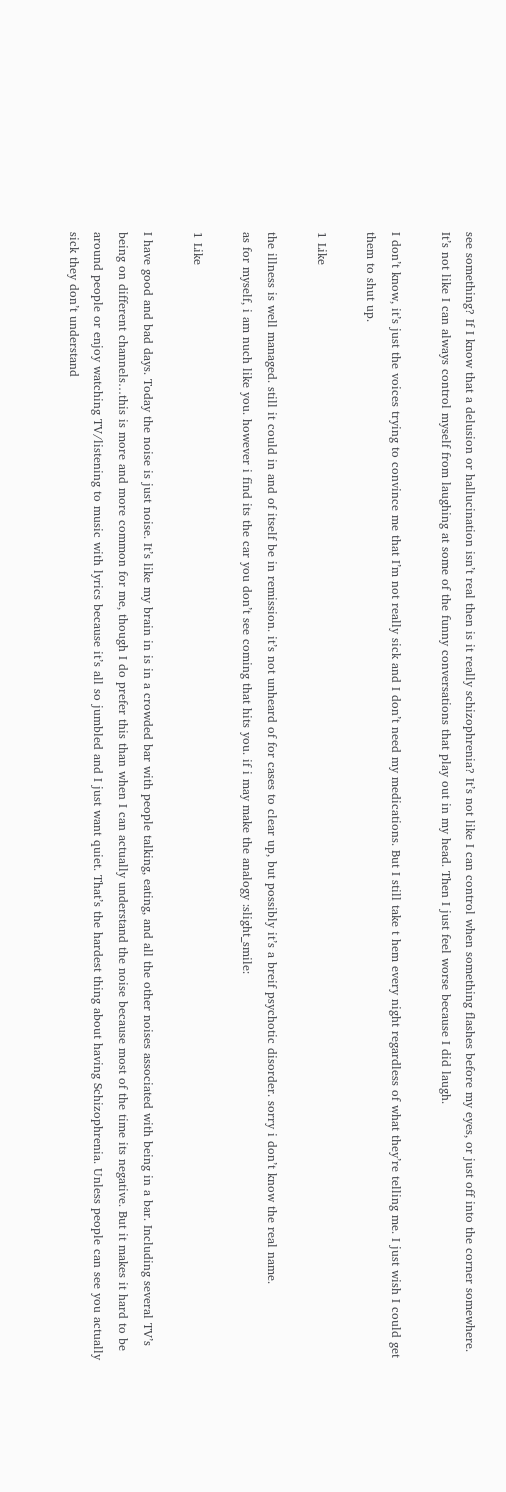see something? If I know that a delusion or hallucination isn’t real then is it really schizophrenia? It’s not like I can control when something flashes before my eyes, or just off into the corner somewhere. It’s not like I can always control myself from laughing at some of the funny conversations that play out in my head. Then I just feel worse because I did laugh.

I don’t know, it’s just the voices trying to convince me that I’m not really sick and I don’t need my medications. But I still take t hem every night regardless of what they’re telling me. I just wish I could get them to shut up.

1 Like

the illness is well managed. still it could in and of itself be in remission. it’s not unheard of for cases to clear up, but possibly it’s a breif psychotic disorder. sorry i don’t know the real name.
as for myself, i am nuch like you. however i find its the car you don’t see coming that hits you. if i may make the analogy :slight_smile:

1 Like

I have good and bad days. Today the noise is just noise. It’s like my brain in is in a crowded bar with people talking, eating, and all the other noises associated with being in a bar. Including several TV’s being on different channels…this is more and more common for me, though I do prefer this than when I can actually understand the noise because most of the time its negative. But it makes it hard to be around people or enjoy watching TV/listening to music with lyrics because it’s all so jumbled and I just want quiet. That’s the hardest thing about having Schizophrenia. Unless people can see you actually sick they don’t understand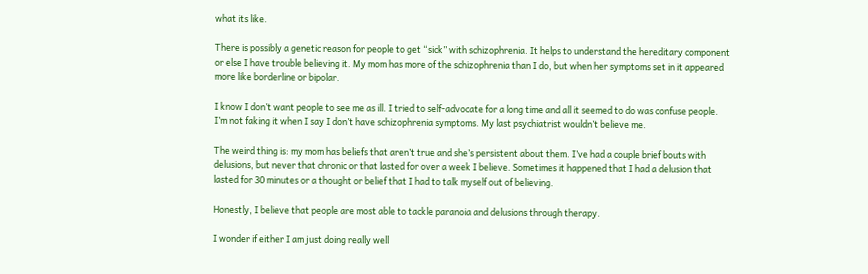what its like.

There is possibly a genetic reason for people to get “sick” with schizophrenia. It helps to understand the hereditary component or else I have trouble believing it. My mom has more of the schizophrenia than I do, but when her symptoms set in it appeared more like borderline or bipolar.

I know I don’t want people to see me as ill. I tried to self-advocate for a long time and all it seemed to do was confuse people. I’m not faking it when I say I don’t have schizophrenia symptoms. My last psychiatrist wouldn’t believe me.

The weird thing is: my mom has beliefs that aren’t true and she’s persistent about them. I’ve had a couple brief bouts with delusions, but never that chronic or that lasted for over a week I believe. Sometimes it happened that I had a delusion that lasted for 30 minutes or a thought or belief that I had to talk myself out of believing.

Honestly, I believe that people are most able to tackle paranoia and delusions through therapy.

I wonder if either I am just doing really well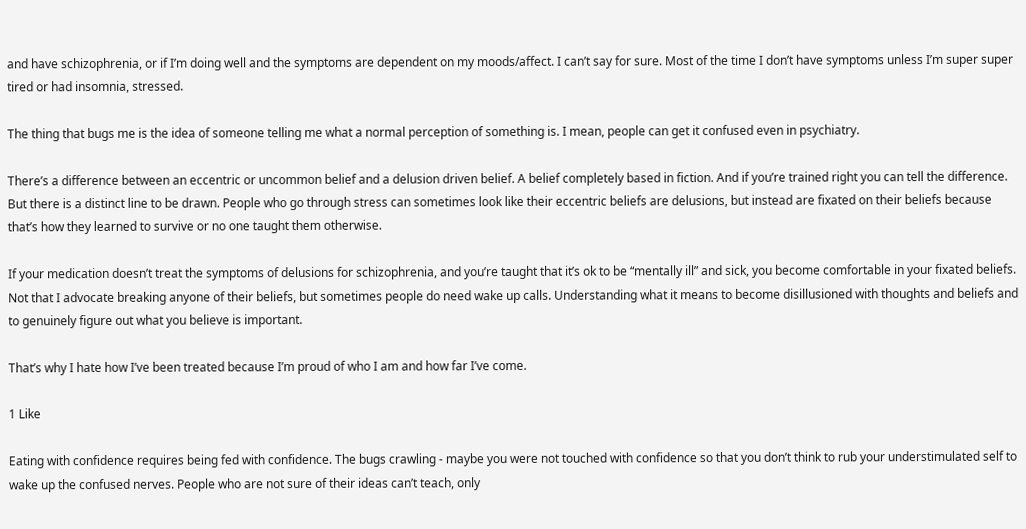and have schizophrenia, or if I’m doing well and the symptoms are dependent on my moods/affect. I can’t say for sure. Most of the time I don’t have symptoms unless I’m super super tired or had insomnia, stressed.

The thing that bugs me is the idea of someone telling me what a normal perception of something is. I mean, people can get it confused even in psychiatry.

There’s a difference between an eccentric or uncommon belief and a delusion driven belief. A belief completely based in fiction. And if you’re trained right you can tell the difference. But there is a distinct line to be drawn. People who go through stress can sometimes look like their eccentric beliefs are delusions, but instead are fixated on their beliefs because that’s how they learned to survive or no one taught them otherwise.

If your medication doesn’t treat the symptoms of delusions for schizophrenia, and you’re taught that it’s ok to be “mentally ill” and sick, you become comfortable in your fixated beliefs. Not that I advocate breaking anyone of their beliefs, but sometimes people do need wake up calls. Understanding what it means to become disillusioned with thoughts and beliefs and to genuinely figure out what you believe is important.

That’s why I hate how I’ve been treated because I’m proud of who I am and how far I’ve come.

1 Like

Eating with confidence requires being fed with confidence. The bugs crawling - maybe you were not touched with confidence so that you don’t think to rub your understimulated self to wake up the confused nerves. People who are not sure of their ideas can’t teach, only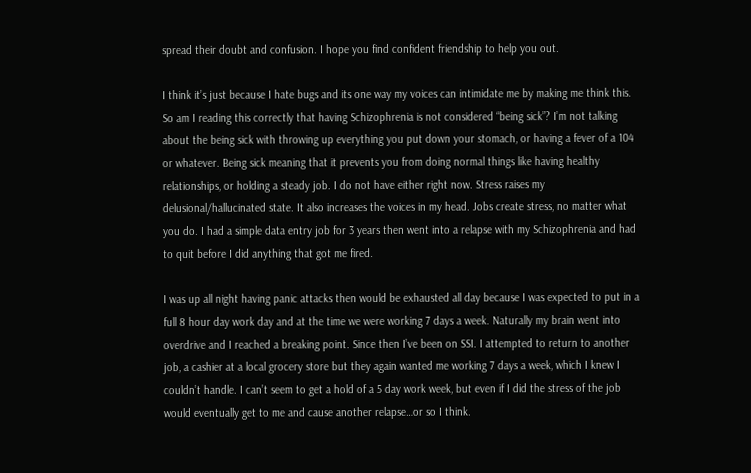spread their doubt and confusion. I hope you find confident friendship to help you out.

I think it’s just because I hate bugs and its one way my voices can intimidate me by making me think this. So am I reading this correctly that having Schizophrenia is not considered “being sick”? I’m not talking about the being sick with throwing up everything you put down your stomach, or having a fever of a 104 or whatever. Being sick meaning that it prevents you from doing normal things like having healthy relationships, or holding a steady job. I do not have either right now. Stress raises my delusional/hallucinated state. It also increases the voices in my head. Jobs create stress, no matter what you do. I had a simple data entry job for 3 years then went into a relapse with my Schizophrenia and had to quit before I did anything that got me fired.

I was up all night having panic attacks then would be exhausted all day because I was expected to put in a full 8 hour day work day and at the time we were working 7 days a week. Naturally my brain went into overdrive and I reached a breaking point. Since then I’ve been on SSI. I attempted to return to another job, a cashier at a local grocery store but they again wanted me working 7 days a week, which I knew I couldn’t handle. I can’t seem to get a hold of a 5 day work week, but even if I did the stress of the job would eventually get to me and cause another relapse…or so I think.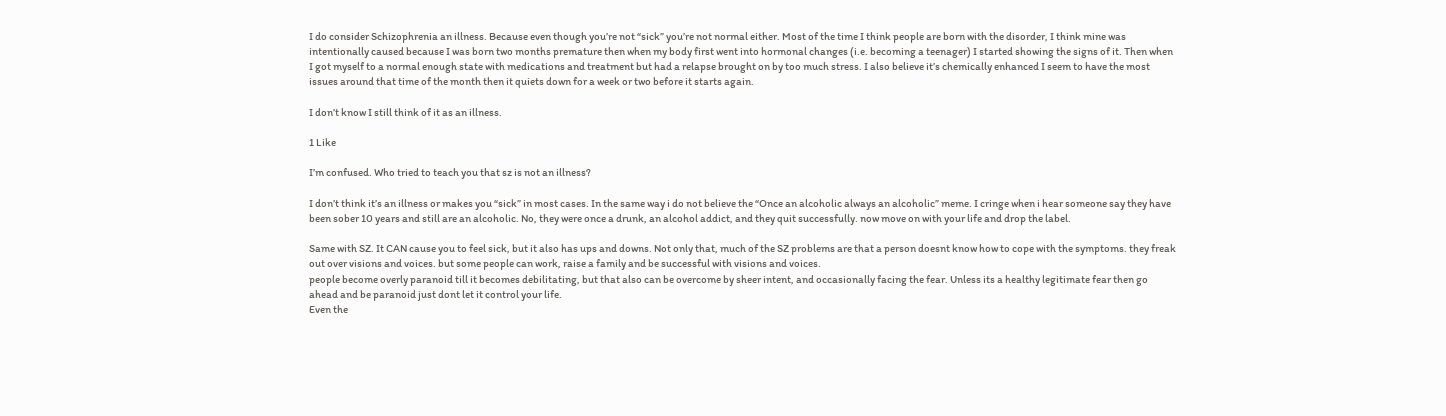I do consider Schizophrenia an illness. Because even though you’re not “sick” you’re not normal either. Most of the time I think people are born with the disorder, I think mine was intentionally caused because I was born two months premature then when my body first went into hormonal changes (i.e. becoming a teenager) I started showing the signs of it. Then when I got myself to a normal enough state with medications and treatment but had a relapse brought on by too much stress. I also believe it’s chemically enhanced I seem to have the most issues around that time of the month then it quiets down for a week or two before it starts again.

I don’t know I still think of it as an illness.

1 Like

I’m confused. Who tried to teach you that sz is not an illness?

I don’t think it’s an illness or makes you “sick” in most cases. In the same way i do not believe the “Once an alcoholic always an alcoholic” meme. I cringe when i hear someone say they have been sober 10 years and still are an alcoholic. No, they were once a drunk, an alcohol addict, and they quit successfully. now move on with your life and drop the label.

Same with SZ. It CAN cause you to feel sick, but it also has ups and downs. Not only that, much of the SZ problems are that a person doesnt know how to cope with the symptoms. they freak out over visions and voices. but some people can work, raise a family and be successful with visions and voices.
people become overly paranoid till it becomes debilitating, but that also can be overcome by sheer intent, and occasionally facing the fear. Unless its a healthy legitimate fear then go ahead and be paranoid just dont let it control your life.
Even the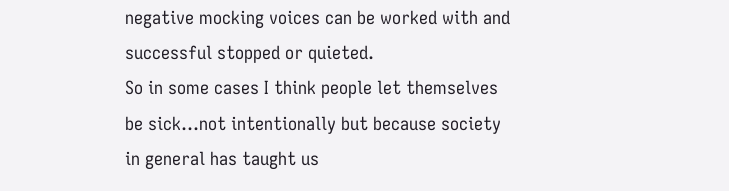negative mocking voices can be worked with and successful stopped or quieted.
So in some cases I think people let themselves be sick…not intentionally but because society in general has taught us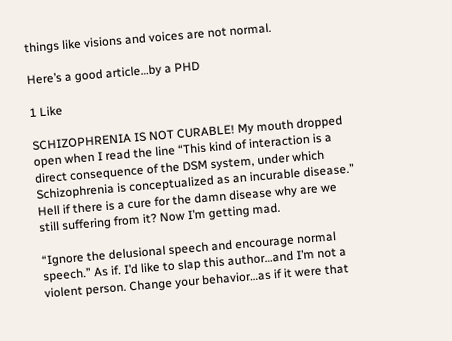things like visions and voices are not normal.

Here’s a good article…by a PHD

1 Like

SCHIZOPHRENIA IS NOT CURABLE! My mouth dropped open when I read the line “This kind of interaction is a direct consequence of the DSM system, under which Schizophrenia is conceptualized as an incurable disease.” Hell if there is a cure for the damn disease why are we still suffering from it? Now I’m getting mad.

“Ignore the delusional speech and encourage normal speech.” As if. I’d like to slap this author…and I’m not a violent person. Change your behavior…as if it were that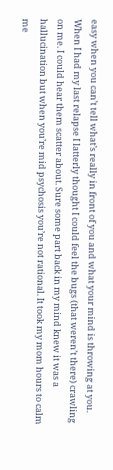easy when you can’t tell what’s really in front of you and what your mind is throwing at you. When I had my last relapse I latterly thought I could feel the bugs (that weren’t there) crawling on me. I could hear them scatter about. Sure some part back in my mind knew it was a hallucination but when you’re mid psychosis you’re not rational. It took my mom hours to calm me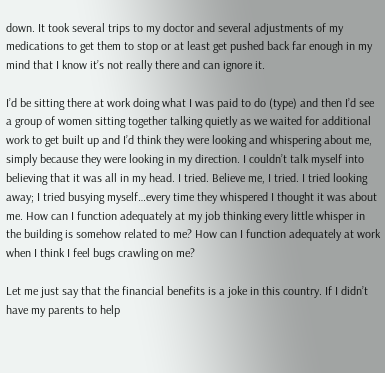down. It took several trips to my doctor and several adjustments of my medications to get them to stop or at least get pushed back far enough in my mind that I know it’s not really there and can ignore it.

I’d be sitting there at work doing what I was paid to do (type) and then I’d see a group of women sitting together talking quietly as we waited for additional work to get built up and I’d think they were looking and whispering about me, simply because they were looking in my direction. I couldn’t talk myself into believing that it was all in my head. I tried. Believe me, I tried. I tried looking away; I tried busying myself…every time they whispered I thought it was about me. How can I function adequately at my job thinking every little whisper in the building is somehow related to me? How can I function adequately at work when I think I feel bugs crawling on me?

Let me just say that the financial benefits is a joke in this country. If I didn’t have my parents to help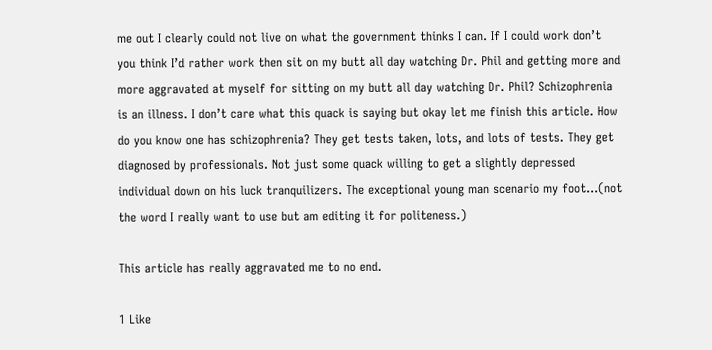me out I clearly could not live on what the government thinks I can. If I could work don’t you think I’d rather work then sit on my butt all day watching Dr. Phil and getting more and more aggravated at myself for sitting on my butt all day watching Dr. Phil? Schizophrenia is an illness. I don’t care what this quack is saying but okay let me finish this article. How do you know one has schizophrenia? They get tests taken, lots, and lots of tests. They get diagnosed by professionals. Not just some quack willing to get a slightly depressed individual down on his luck tranquilizers. The exceptional young man scenario my foot…(not the word I really want to use but am editing it for politeness.)

This article has really aggravated me to no end.

1 Like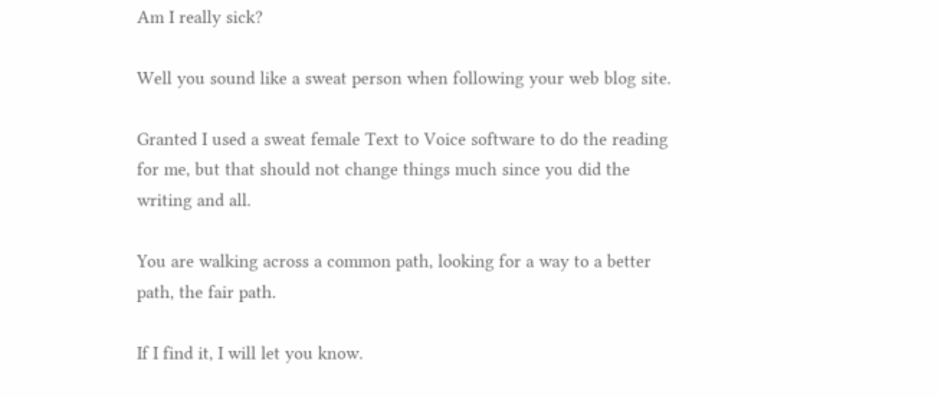Am I really sick?

Well you sound like a sweat person when following your web blog site.

Granted I used a sweat female Text to Voice software to do the reading for me, but that should not change things much since you did the writing and all.

You are walking across a common path, looking for a way to a better path, the fair path.

If I find it, I will let you know.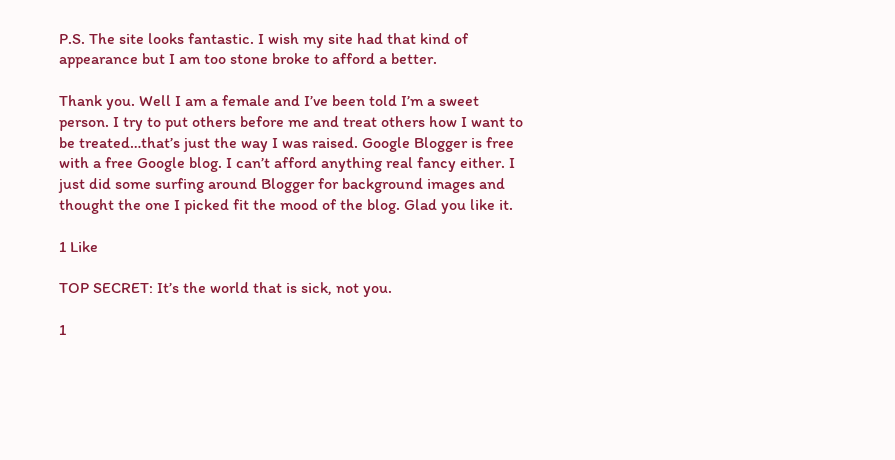P.S. The site looks fantastic. I wish my site had that kind of appearance but I am too stone broke to afford a better.

Thank you. Well I am a female and I’ve been told I’m a sweet person. I try to put others before me and treat others how I want to be treated…that’s just the way I was raised. Google Blogger is free with a free Google blog. I can’t afford anything real fancy either. I just did some surfing around Blogger for background images and thought the one I picked fit the mood of the blog. Glad you like it.

1 Like

TOP SECRET: It’s the world that is sick, not you.

1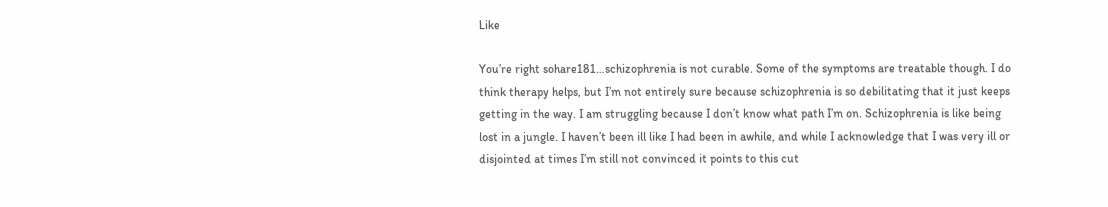Like

You’re right sohare181…schizophrenia is not curable. Some of the symptoms are treatable though. I do think therapy helps, but I’m not entirely sure because schizophrenia is so debilitating that it just keeps getting in the way. I am struggling because I don’t know what path I’m on. Schizophrenia is like being lost in a jungle. I haven’t been ill like I had been in awhile, and while I acknowledge that I was very ill or disjointed at times I’m still not convinced it points to this cut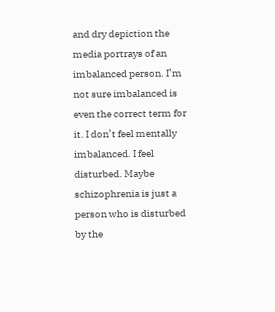and dry depiction the media portrays of an imbalanced person. I’m not sure imbalanced is even the correct term for it. I don’t feel mentally imbalanced. I feel disturbed. Maybe schizophrenia is just a person who is disturbed by the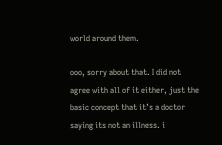world around them.

ooo, sorry about that. I did not agree with all of it either, just the basic concept that it’s a doctor saying its not an illness. i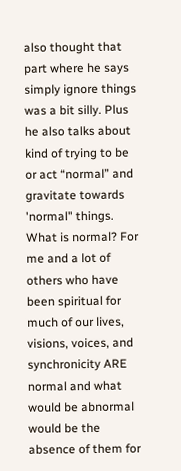also thought that part where he says simply ignore things was a bit silly. Plus he also talks about kind of trying to be or act “normal” and gravitate towards 'normal" things.
What is normal? For me and a lot of others who have been spiritual for much of our lives, visions, voices, and synchronicity ARE normal and what would be abnormal would be the absence of them for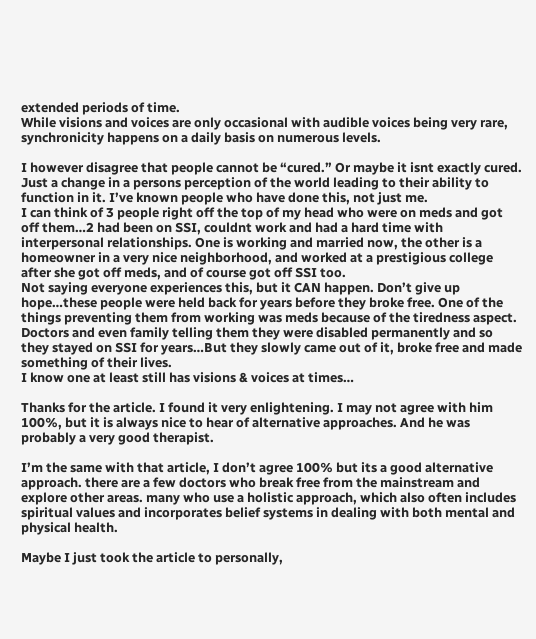extended periods of time.
While visions and voices are only occasional with audible voices being very rare, synchronicity happens on a daily basis on numerous levels.

I however disagree that people cannot be “cured.” Or maybe it isnt exactly cured. Just a change in a persons perception of the world leading to their ability to function in it. I’ve known people who have done this, not just me.
I can think of 3 people right off the top of my head who were on meds and got off them…2 had been on SSI, couldnt work and had a hard time with interpersonal relationships. One is working and married now, the other is a homeowner in a very nice neighborhood, and worked at a prestigious college after she got off meds, and of course got off SSI too.
Not saying everyone experiences this, but it CAN happen. Don’t give up hope…these people were held back for years before they broke free. One of the things preventing them from working was meds because of the tiredness aspect. Doctors and even family telling them they were disabled permanently and so they stayed on SSI for years…But they slowly came out of it, broke free and made something of their lives.
I know one at least still has visions & voices at times…

Thanks for the article. I found it very enlightening. I may not agree with him 100%, but it is always nice to hear of alternative approaches. And he was probably a very good therapist.

I’m the same with that article, I don’t agree 100% but its a good alternative approach. there are a few doctors who break free from the mainstream and explore other areas. many who use a holistic approach, which also often includes spiritual values and incorporates belief systems in dealing with both mental and physical health.

Maybe I just took the article to personally,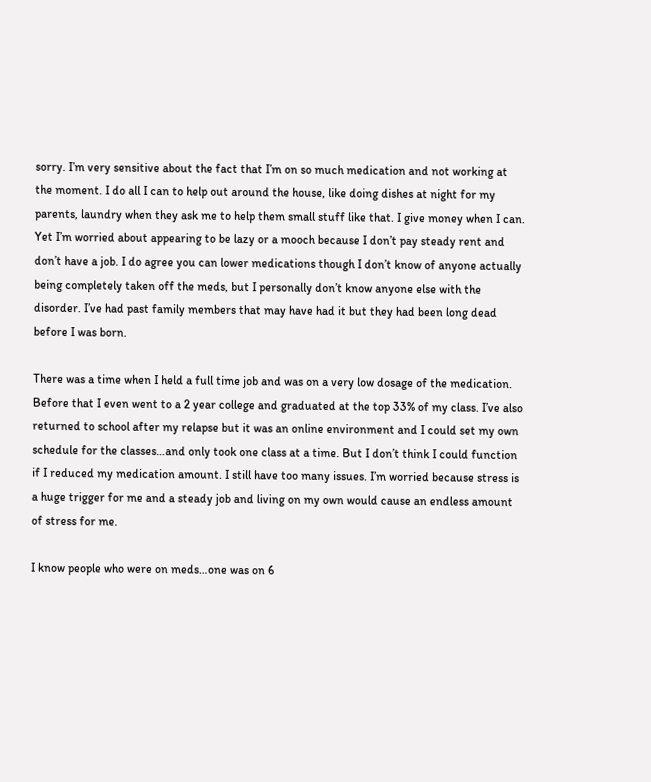sorry. I’m very sensitive about the fact that I’m on so much medication and not working at the moment. I do all I can to help out around the house, like doing dishes at night for my parents, laundry when they ask me to help them small stuff like that. I give money when I can. Yet I’m worried about appearing to be lazy or a mooch because I don’t pay steady rent and don’t have a job. I do agree you can lower medications though I don’t know of anyone actually being completely taken off the meds, but I personally don’t know anyone else with the disorder. I’ve had past family members that may have had it but they had been long dead before I was born.

There was a time when I held a full time job and was on a very low dosage of the medication. Before that I even went to a 2 year college and graduated at the top 33% of my class. I’ve also returned to school after my relapse but it was an online environment and I could set my own schedule for the classes…and only took one class at a time. But I don’t think I could function if I reduced my medication amount. I still have too many issues. I’m worried because stress is a huge trigger for me and a steady job and living on my own would cause an endless amount of stress for me.

I know people who were on meds…one was on 6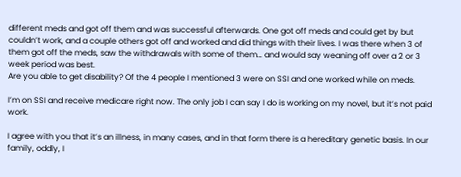different meds and got off them and was successful afterwards. One got off meds and could get by but couldn’t work, and a couple others got off and worked and did things with their lives. I was there when 3 of them got off the meds, saw the withdrawals with some of them… and would say weaning off over a 2 or 3 week period was best.
Are you able to get disability? Of the 4 people I mentioned 3 were on SSI and one worked while on meds.

I’m on SSI and receive medicare right now. The only job I can say I do is working on my novel, but it’s not paid work.

I agree with you that it’s an illness, in many cases, and in that form there is a hereditary genetic basis. In our family, oddly, I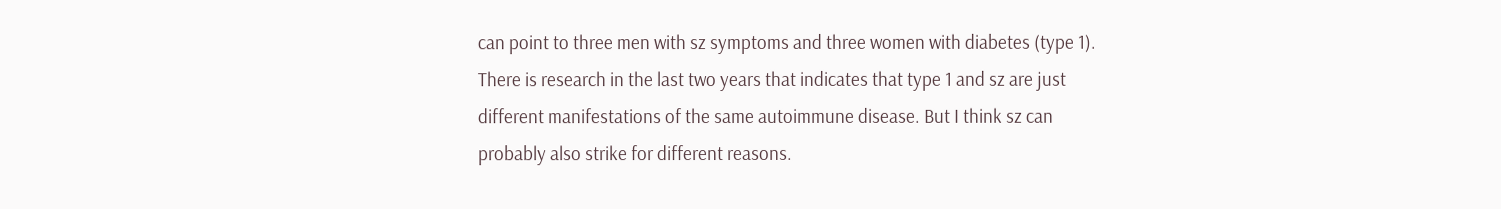can point to three men with sz symptoms and three women with diabetes (type 1). There is research in the last two years that indicates that type 1 and sz are just different manifestations of the same autoimmune disease. But I think sz can probably also strike for different reasons.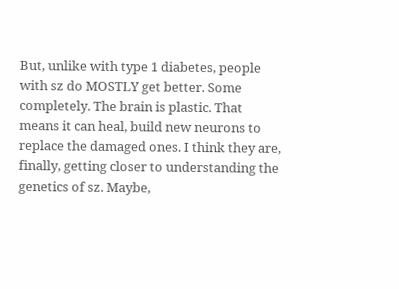But, unlike with type 1 diabetes, people with sz do MOSTLY get better. Some completely. The brain is plastic. That means it can heal, build new neurons to replace the damaged ones. I think they are, finally, getting closer to understanding the genetics of sz. Maybe,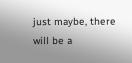just maybe, there will be a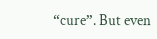“cure”. But even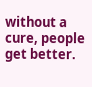without a cure, people get better.